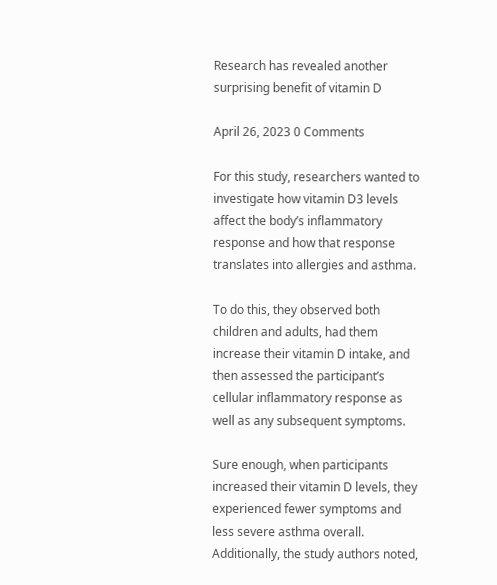Research has revealed another surprising benefit of vitamin D

April 26, 2023 0 Comments

For this study, researchers wanted to investigate how vitamin D3 levels affect the body’s inflammatory response and how that response translates into allergies and asthma.

To do this, they observed both children and adults, had them increase their vitamin D intake, and then assessed the participant’s cellular inflammatory response as well as any subsequent symptoms.

Sure enough, when participants increased their vitamin D levels, they experienced fewer symptoms and less severe asthma overall. Additionally, the study authors noted,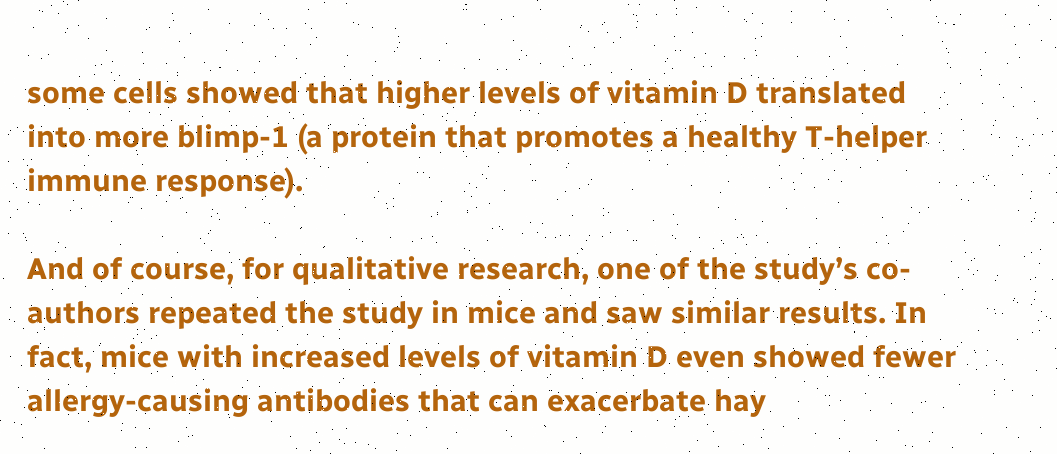some cells showed that higher levels of vitamin D translated into more blimp-1 (a protein that promotes a healthy T-helper immune response).

And of course, for qualitative research, one of the study’s co-authors repeated the study in mice and saw similar results. In fact, mice with increased levels of vitamin D even showed fewer allergy-causing antibodies that can exacerbate hay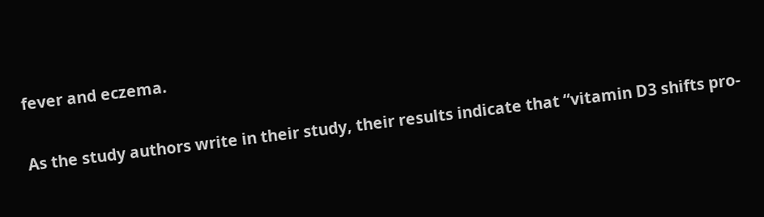fever and eczema.

As the study authors write in their study, their results indicate that “vitamin D3 shifts pro-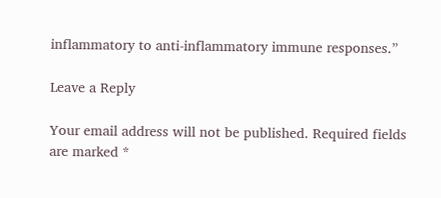inflammatory to anti-inflammatory immune responses.”

Leave a Reply

Your email address will not be published. Required fields are marked *